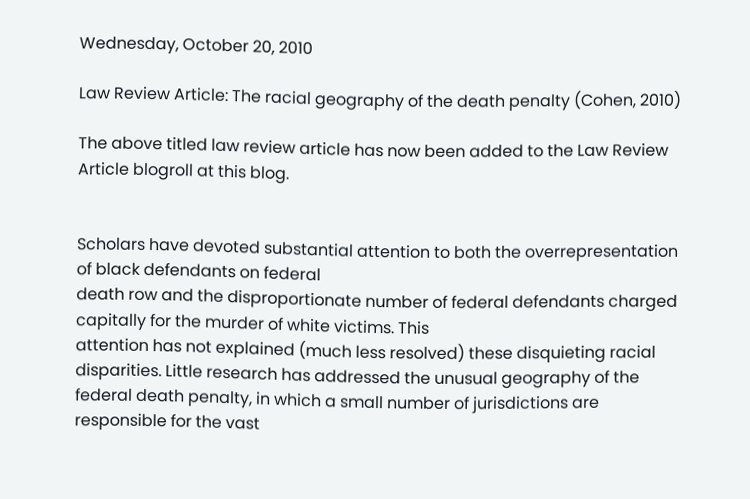Wednesday, October 20, 2010

Law Review Article: The racial geography of the death penalty (Cohen, 2010)

The above titled law review article has now been added to the Law Review Article blogroll at this blog.


Scholars have devoted substantial attention to both the overrepresentation of black defendants on federal
death row and the disproportionate number of federal defendants charged capitally for the murder of white victims. This
attention has not explained (much less resolved) these disquieting racial disparities. Little research has addressed the unusual geography of the federal death penalty, in which a small number of jurisdictions are responsible for the vast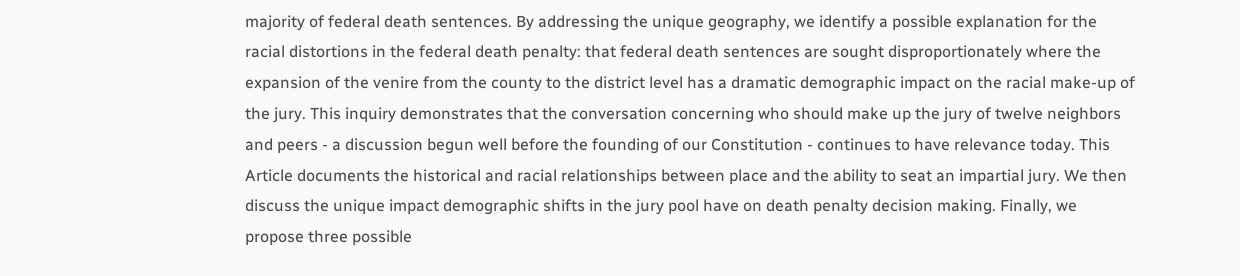majority of federal death sentences. By addressing the unique geography, we identify a possible explanation for the
racial distortions in the federal death penalty: that federal death sentences are sought disproportionately where the
expansion of the venire from the county to the district level has a dramatic demographic impact on the racial make-up of
the jury. This inquiry demonstrates that the conversation concerning who should make up the jury of twelve neighbors
and peers - a discussion begun well before the founding of our Constitution - continues to have relevance today. This
Article documents the historical and racial relationships between place and the ability to seat an impartial jury. We then
discuss the unique impact demographic shifts in the jury pool have on death penalty decision making. Finally, we
propose three possible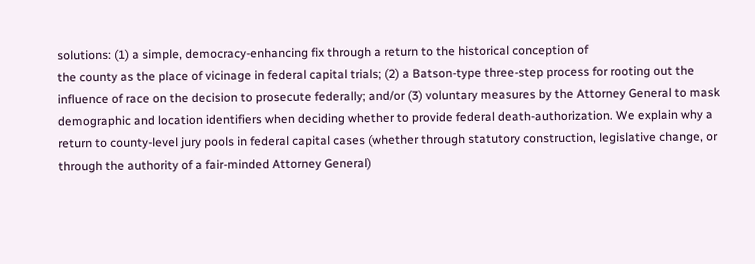solutions: (1) a simple, democracy-enhancing fix through a return to the historical conception of
the county as the place of vicinage in federal capital trials; (2) a Batson-type three-step process for rooting out the
influence of race on the decision to prosecute federally; and/or (3) voluntary measures by the Attorney General to mask
demographic and location identifiers when deciding whether to provide federal death-authorization. We explain why a
return to county-level jury pools in federal capital cases (whether through statutory construction, legislative change, or
through the authority of a fair-minded Attorney General)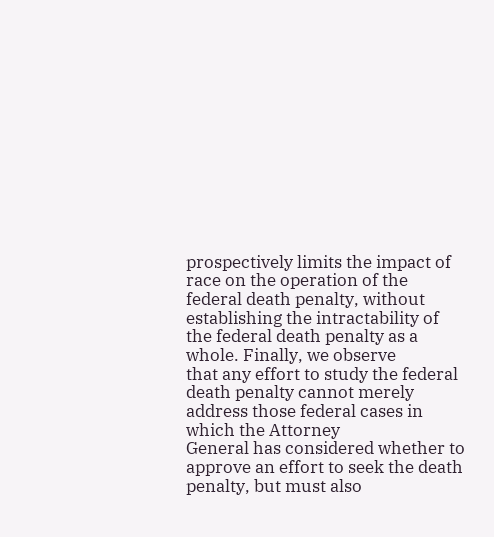prospectively limits the impact of race on the operation of the
federal death penalty, without establishing the intractability of the federal death penalty as a whole. Finally, we observe
that any effort to study the federal death penalty cannot merely address those federal cases in which the Attorney
General has considered whether to approve an effort to seek the death penalty, but must also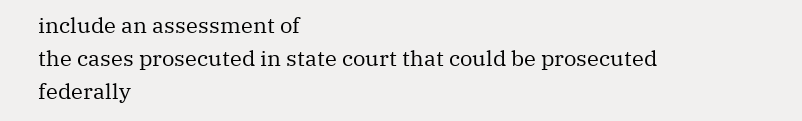include an assessment of
the cases prosecuted in state court that could be prosecuted federally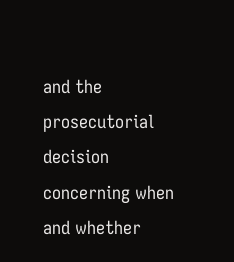and the prosecutorial decision concerning when
and whether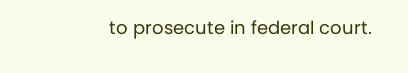to prosecute in federal court.